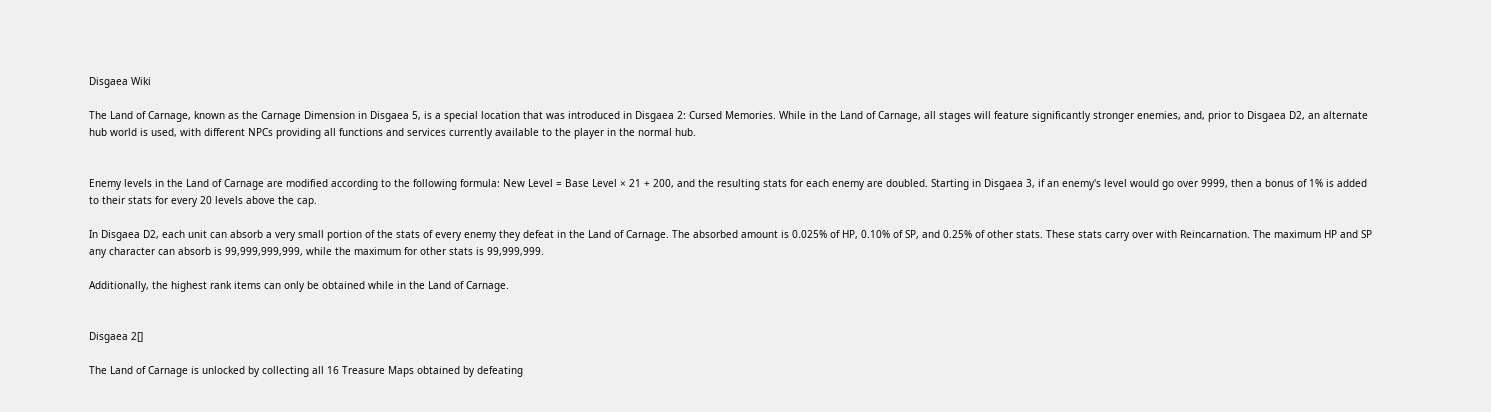Disgaea Wiki

The Land of Carnage, known as the Carnage Dimension in Disgaea 5, is a special location that was introduced in Disgaea 2: Cursed Memories. While in the Land of Carnage, all stages will feature significantly stronger enemies, and, prior to Disgaea D2, an alternate hub world is used, with different NPCs providing all functions and services currently available to the player in the normal hub.


Enemy levels in the Land of Carnage are modified according to the following formula: New Level = Base Level × 21 + 200, and the resulting stats for each enemy are doubled. Starting in Disgaea 3, if an enemy's level would go over 9999, then a bonus of 1% is added to their stats for every 20 levels above the cap.

In Disgaea D2, each unit can absorb a very small portion of the stats of every enemy they defeat in the Land of Carnage. The absorbed amount is 0.025% of HP, 0.10% of SP, and 0.25% of other stats. These stats carry over with Reincarnation. The maximum HP and SP any character can absorb is 99,999,999,999, while the maximum for other stats is 99,999,999.

Additionally, the highest rank items can only be obtained while in the Land of Carnage.


Disgaea 2[]

The Land of Carnage is unlocked by collecting all 16 Treasure Maps obtained by defeating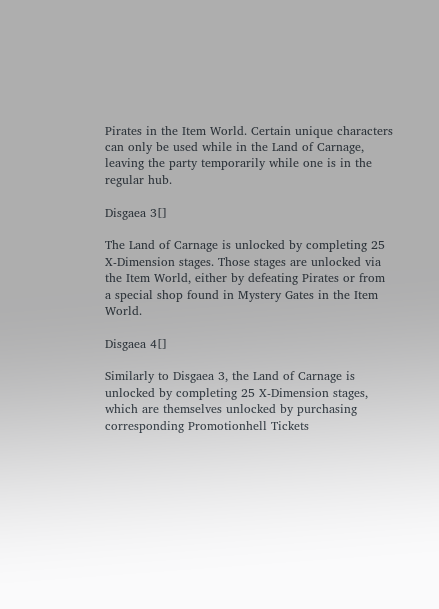Pirates in the Item World. Certain unique characters can only be used while in the Land of Carnage, leaving the party temporarily while one is in the regular hub.

Disgaea 3[]

The Land of Carnage is unlocked by completing 25 X-Dimension stages. Those stages are unlocked via the Item World, either by defeating Pirates or from a special shop found in Mystery Gates in the Item World.

Disgaea 4[]

Similarly to Disgaea 3, the Land of Carnage is unlocked by completing 25 X-Dimension stages, which are themselves unlocked by purchasing corresponding Promotionhell Tickets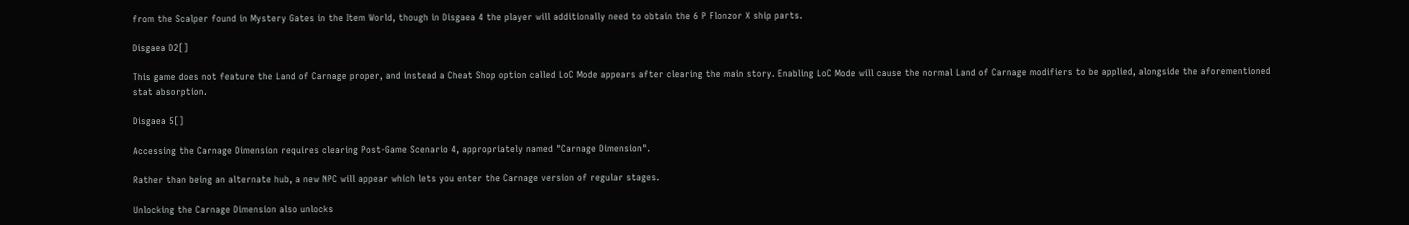from the Scalper found in Mystery Gates in the Item World, though in Disgaea 4 the player will additionally need to obtain the 6 P Flonzor X ship parts.

Disgaea D2[]

This game does not feature the Land of Carnage proper, and instead a Cheat Shop option called LoC Mode appears after clearing the main story. Enabling LoC Mode will cause the normal Land of Carnage modifiers to be applied, alongside the aforementioned stat absorption.

Disgaea 5[]

Accessing the Carnage Dimension requires clearing Post-Game Scenario 4, appropriately named "Carnage Dimension".

Rather than being an alternate hub, a new NPC will appear which lets you enter the Carnage version of regular stages.

Unlocking the Carnage Dimension also unlocks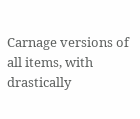Carnage versions of all items, with drastically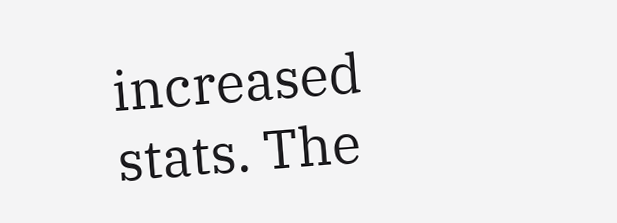increased stats. The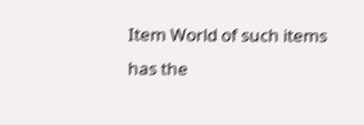Item World of such items has the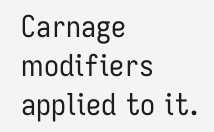Carnage modifiers applied to it.